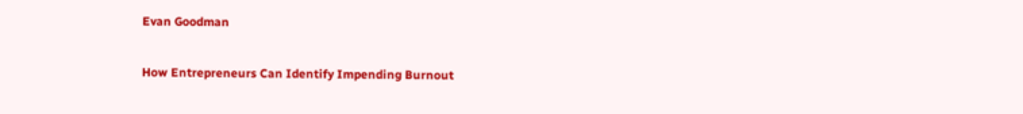Evan Goodman

How Entrepreneurs Can Identify Impending Burnout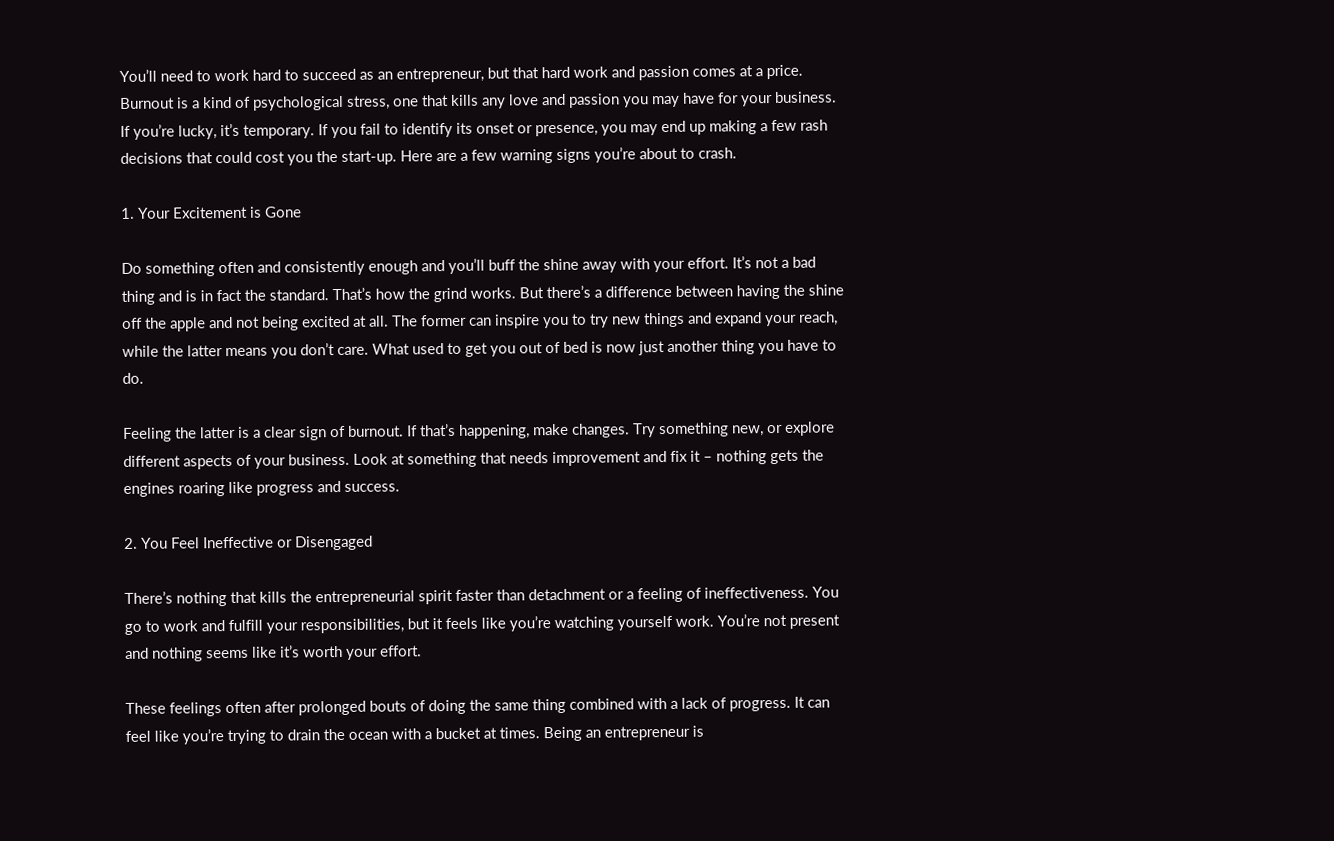You’ll need to work hard to succeed as an entrepreneur, but that hard work and passion comes at a price. Burnout is a kind of psychological stress, one that kills any love and passion you may have for your business. If you’re lucky, it’s temporary. If you fail to identify its onset or presence, you may end up making a few rash decisions that could cost you the start-up. Here are a few warning signs you’re about to crash.

1. Your Excitement is Gone

Do something often and consistently enough and you’ll buff the shine away with your effort. It’s not a bad thing and is in fact the standard. That’s how the grind works. But there’s a difference between having the shine off the apple and not being excited at all. The former can inspire you to try new things and expand your reach, while the latter means you don’t care. What used to get you out of bed is now just another thing you have to do.

Feeling the latter is a clear sign of burnout. If that’s happening, make changes. Try something new, or explore different aspects of your business. Look at something that needs improvement and fix it – nothing gets the engines roaring like progress and success.

2. You Feel Ineffective or Disengaged

There’s nothing that kills the entrepreneurial spirit faster than detachment or a feeling of ineffectiveness. You go to work and fulfill your responsibilities, but it feels like you’re watching yourself work. You’re not present and nothing seems like it’s worth your effort.

These feelings often after prolonged bouts of doing the same thing combined with a lack of progress. It can feel like you’re trying to drain the ocean with a bucket at times. Being an entrepreneur is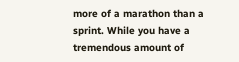more of a marathon than a sprint. While you have a tremendous amount of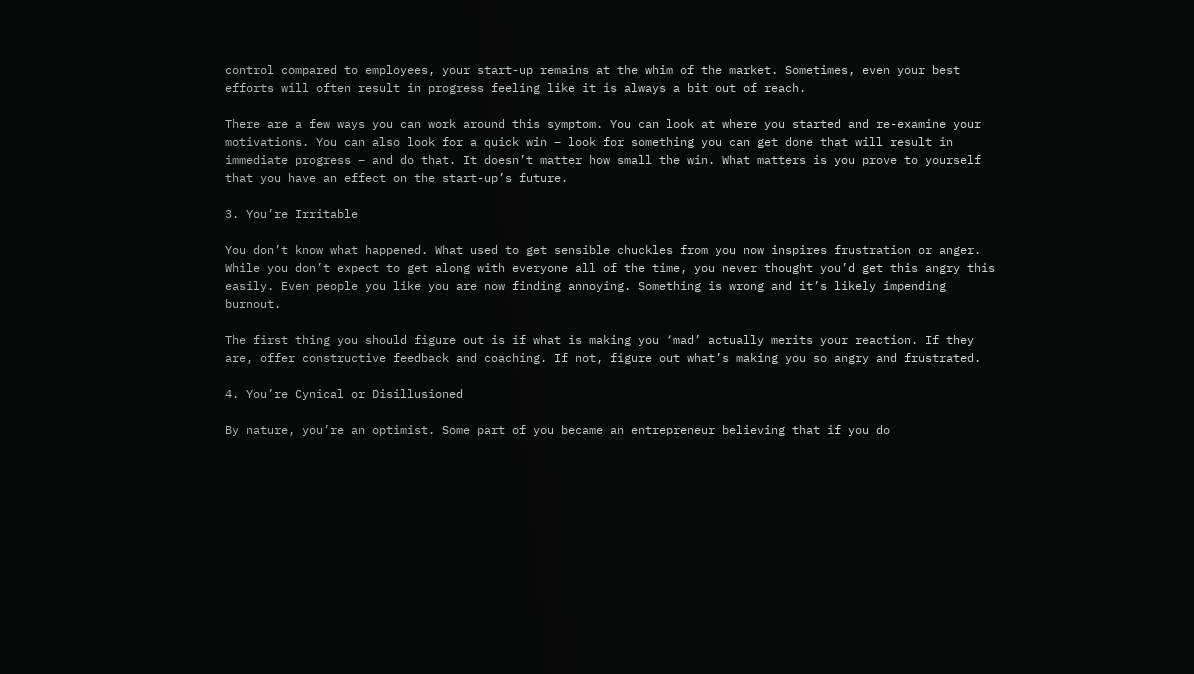control compared to employees, your start-up remains at the whim of the market. Sometimes, even your best efforts will often result in progress feeling like it is always a bit out of reach.

There are a few ways you can work around this symptom. You can look at where you started and re-examine your motivations. You can also look for a quick win – look for something you can get done that will result in immediate progress – and do that. It doesn’t matter how small the win. What matters is you prove to yourself that you have an effect on the start-up’s future.

3. You’re Irritable

You don’t know what happened. What used to get sensible chuckles from you now inspires frustration or anger. While you don’t expect to get along with everyone all of the time, you never thought you’d get this angry this easily. Even people you like you are now finding annoying. Something is wrong and it’s likely impending burnout.

The first thing you should figure out is if what is making you ‘mad’ actually merits your reaction. If they are, offer constructive feedback and coaching. If not, figure out what’s making you so angry and frustrated.

4. You’re Cynical or Disillusioned

By nature, you’re an optimist. Some part of you became an entrepreneur believing that if you do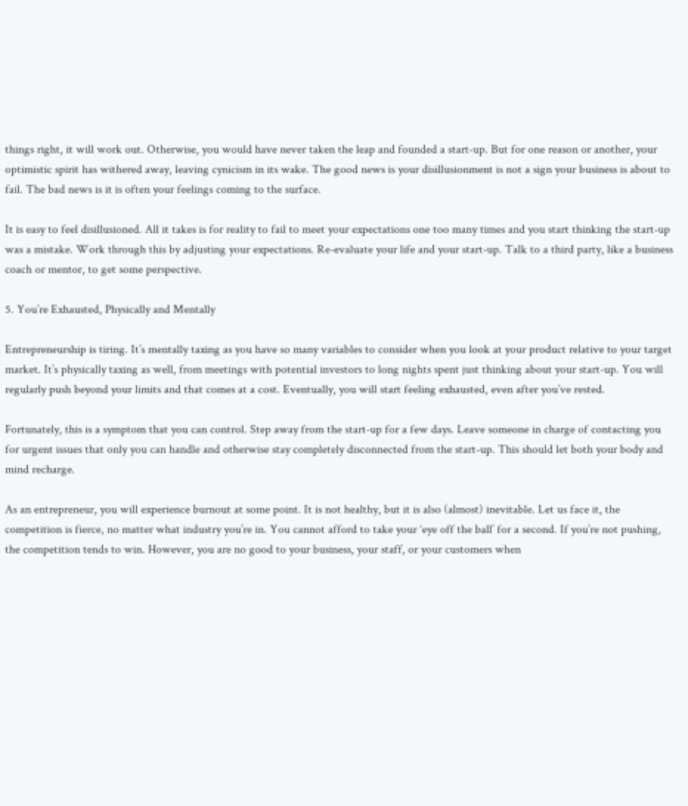things right, it will work out. Otherwise, you would have never taken the leap and founded a start-up. But for one reason or another, your optimistic spirit has withered away, leaving cynicism in its wake. The good news is your disillusionment is not a sign your business is about to fail. The bad news is it is often your feelings coming to the surface.

It is easy to feel disillusioned. All it takes is for reality to fail to meet your expectations one too many times and you start thinking the start-up was a mistake. Work through this by adjusting your expectations. Re-evaluate your life and your start-up. Talk to a third party, like a business coach or mentor, to get some perspective.

5. You’re Exhausted, Physically and Mentally

Entrepreneurship is tiring. It’s mentally taxing as you have so many variables to consider when you look at your product relative to your target market. It’s physically taxing as well, from meetings with potential investors to long nights spent just thinking about your start-up. You will regularly push beyond your limits and that comes at a cost. Eventually, you will start feeling exhausted, even after you’ve rested.

Fortunately, this is a symptom that you can control. Step away from the start-up for a few days. Leave someone in charge of contacting you for urgent issues that only you can handle and otherwise stay completely disconnected from the start-up. This should let both your body and mind recharge.

As an entrepreneur, you will experience burnout at some point. It is not healthy, but it is also (almost) inevitable. Let us face it, the competition is fierce, no matter what industry you’re in. You cannot afford to take your ‘eye off the ball’ for a second. If you’re not pushing, the competition tends to win. However, you are no good to your business, your staff, or your customers when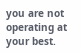you are not operating at your best.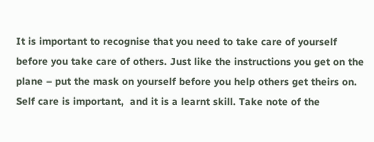It is important to recognise that you need to take care of yourself before you take care of others. Just like the instructions you get on the plane – put the mask on yourself before you help others get theirs on. Self care is important,  and it is a learnt skill. Take note of the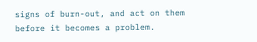signs of burn-out, and act on them before it becomes a problem.